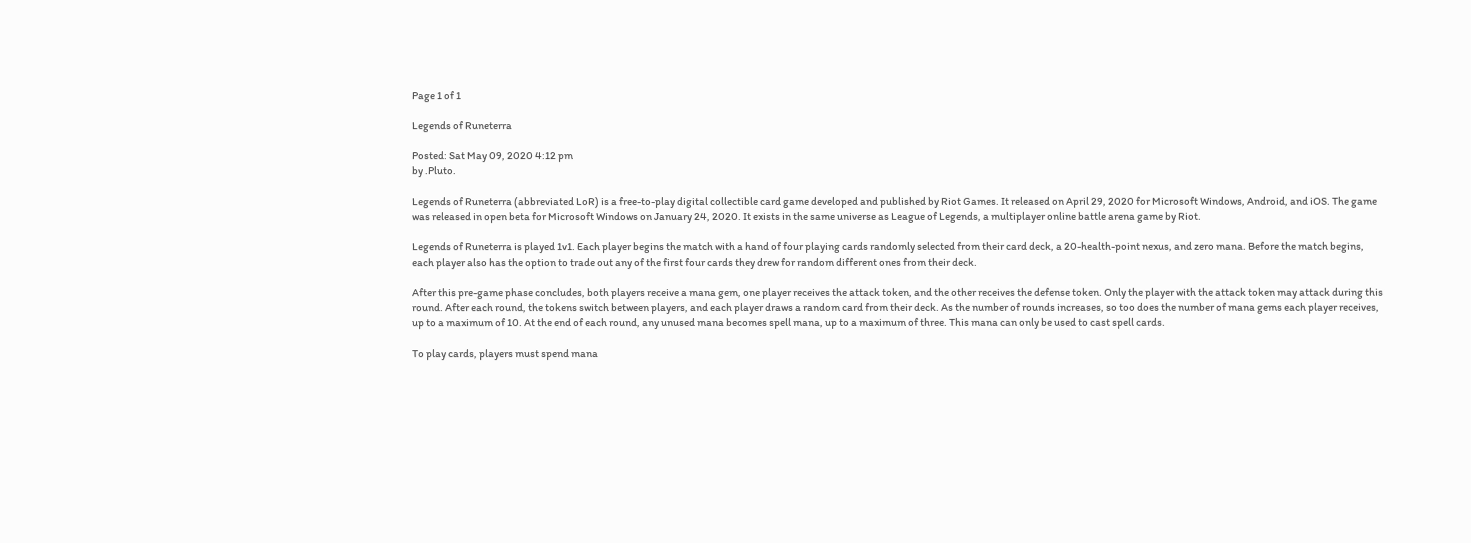Page 1 of 1

Legends of Runeterra

Posted: Sat May 09, 2020 4:12 pm
by .Pluto.

Legends of Runeterra (abbreviated LoR) is a free-to-play digital collectible card game developed and published by Riot Games. It released on April 29, 2020 for Microsoft Windows, Android, and iOS. The game was released in open beta for Microsoft Windows on January 24, 2020. It exists in the same universe as League of Legends, a multiplayer online battle arena game by Riot.

Legends of Runeterra is played 1v1. Each player begins the match with a hand of four playing cards randomly selected from their card deck, a 20-health-point nexus, and zero mana. Before the match begins, each player also has the option to trade out any of the first four cards they drew for random different ones from their deck.

After this pre-game phase concludes, both players receive a mana gem, one player receives the attack token, and the other receives the defense token. Only the player with the attack token may attack during this round. After each round, the tokens switch between players, and each player draws a random card from their deck. As the number of rounds increases, so too does the number of mana gems each player receives, up to a maximum of 10. At the end of each round, any unused mana becomes spell mana, up to a maximum of three. This mana can only be used to cast spell cards.

To play cards, players must spend mana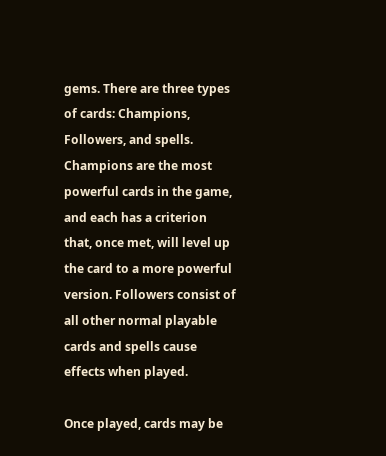gems. There are three types of cards: Champions, Followers, and spells. Champions are the most powerful cards in the game, and each has a criterion that, once met, will level up the card to a more powerful version. Followers consist of all other normal playable cards and spells cause effects when played.

Once played, cards may be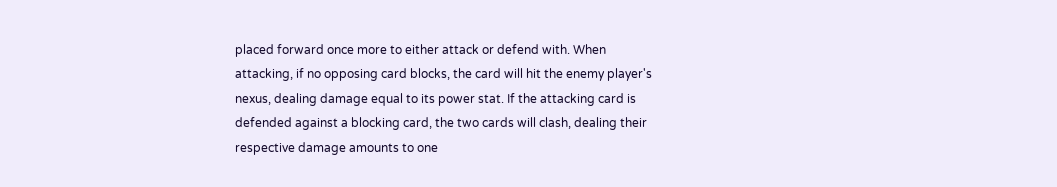placed forward once more to either attack or defend with. When attacking, if no opposing card blocks, the card will hit the enemy player's nexus, dealing damage equal to its power stat. If the attacking card is defended against a blocking card, the two cards will clash, dealing their respective damage amounts to one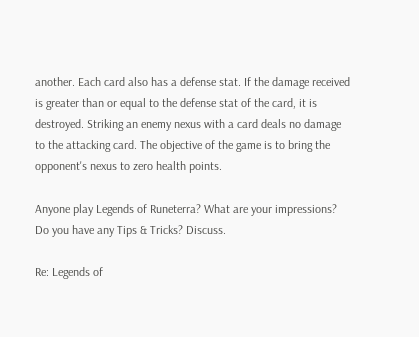another. Each card also has a defense stat. If the damage received is greater than or equal to the defense stat of the card, it is destroyed. Striking an enemy nexus with a card deals no damage to the attacking card. The objective of the game is to bring the opponent's nexus to zero health points.

Anyone play Legends of Runeterra? What are your impressions? Do you have any Tips & Tricks? Discuss.

Re: Legends of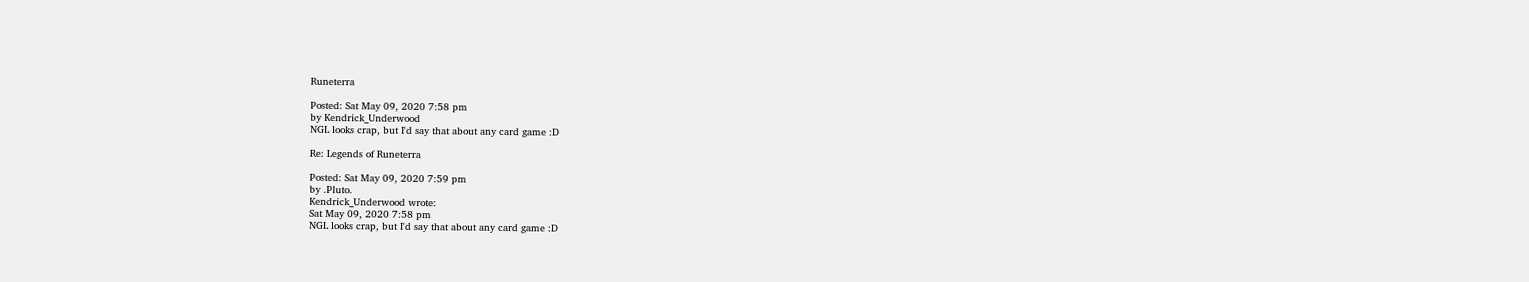Runeterra

Posted: Sat May 09, 2020 7:58 pm
by Kendrick_Underwood
NGL looks crap, but I'd say that about any card game :D

Re: Legends of Runeterra

Posted: Sat May 09, 2020 7:59 pm
by .Pluto.
Kendrick_Underwood wrote:
Sat May 09, 2020 7:58 pm
NGL looks crap, but I'd say that about any card game :D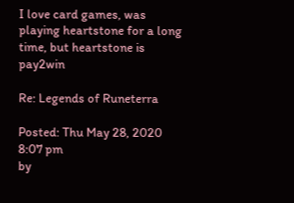I love card games, was playing heartstone for a long time, but heartstone is pay2win

Re: Legends of Runeterra

Posted: Thu May 28, 2020 8:07 pm
by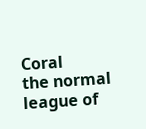Coral
the normal league of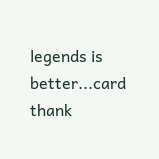legends is better...card thank